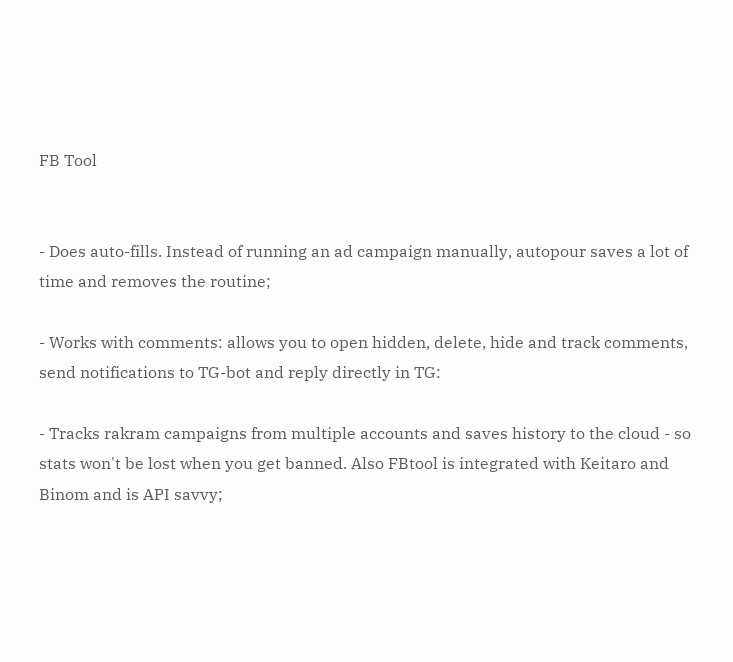FB Tool


- Does auto-fills. Instead of running an ad campaign manually, autopour saves a lot of time and removes the routine;

- Works with comments: allows you to open hidden, delete, hide and track comments, send notifications to TG-bot and reply directly in TG:

- Tracks rakram campaigns from multiple accounts and saves history to the cloud - so stats won't be lost when you get banned. Also FBtool is integrated with Keitaro and Binom and is API savvy;